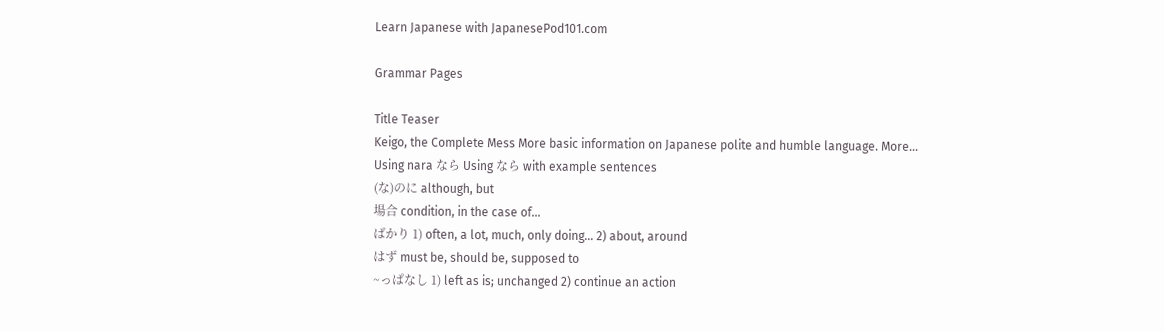Learn Japanese with JapanesePod101.com

Grammar Pages

Title Teaser
Keigo, the Complete Mess More basic information on Japanese polite and humble language. More...
Using nara なら Using なら with example sentences
(な)のに although, but
場合 condition, in the case of...
ばかり 1) often, a lot, much, only doing... 2) about, around
はず must be, should be, supposed to
~っぱなし 1) left as is; unchanged 2) continue an action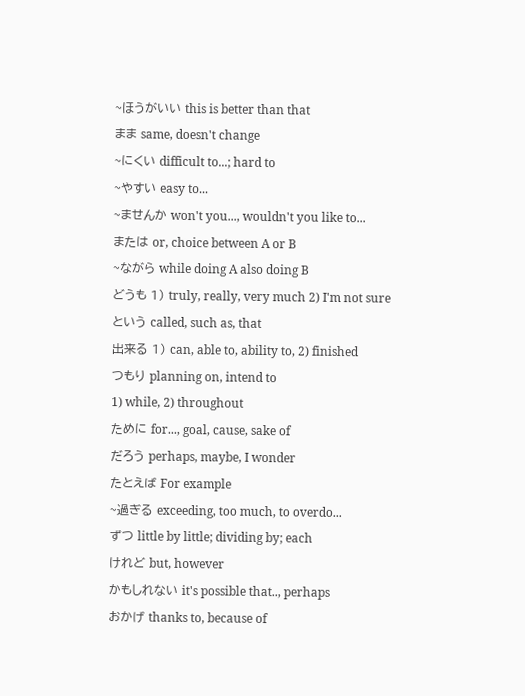~ほうがいい this is better than that
まま same, doesn't change
~にくい difficult to...; hard to
~やすい easy to...
~ませんか won't you..., wouldn't you like to...
または or, choice between A or B
~ながら while doing A also doing B
どうも 1) truly, really, very much 2) I'm not sure
という called, such as, that
出来る 1) can, able to, ability to, 2) finished
つもり planning on, intend to
1) while, 2) throughout
ために for..., goal, cause, sake of
だろう perhaps, maybe, I wonder
たとえば For example
~過ぎる exceeding, too much, to overdo...
ずつ little by little; dividing by; each
けれど but, however
かもしれない it's possible that.., perhaps
おかげ thanks to, because of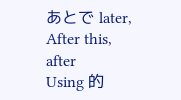あとで later, After this, after
Using 的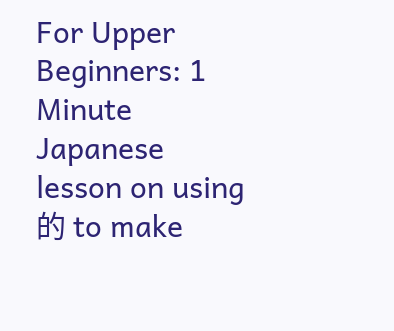For Upper Beginners: 1 Minute Japanese lesson on using 的 to make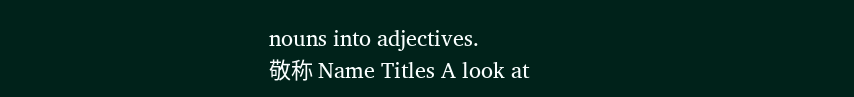nouns into adjectives.
敬称 Name Titles A look at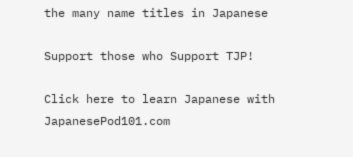the many name titles in Japanese

Support those who Support TJP!

Click here to learn Japanese with JapanesePod101.com